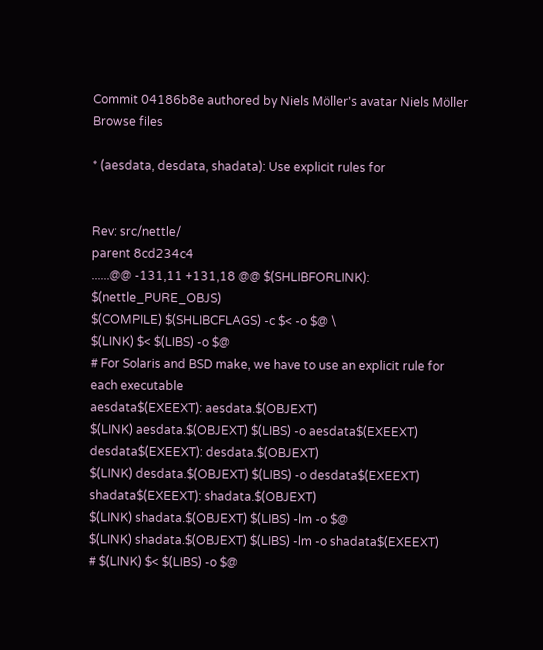Commit 04186b8e authored by Niels Möller's avatar Niels Möller
Browse files

* (aesdata, desdata, shadata): Use explicit rules for


Rev: src/nettle/
parent 8cd234c4
......@@ -131,11 +131,18 @@ $(SHLIBFORLINK): $(nettle_PURE_OBJS)
$(COMPILE) $(SHLIBCFLAGS) -c $< -o $@ \
$(LINK) $< $(LIBS) -o $@
# For Solaris and BSD make, we have to use an explicit rule for each executable
aesdata$(EXEEXT): aesdata.$(OBJEXT)
$(LINK) aesdata.$(OBJEXT) $(LIBS) -o aesdata$(EXEEXT)
desdata$(EXEEXT): desdata.$(OBJEXT)
$(LINK) desdata.$(OBJEXT) $(LIBS) -o desdata$(EXEEXT)
shadata$(EXEEXT): shadata.$(OBJEXT)
$(LINK) shadata.$(OBJEXT) $(LIBS) -lm -o $@
$(LINK) shadata.$(OBJEXT) $(LIBS) -lm -o shadata$(EXEEXT)
# $(LINK) $< $(LIBS) -o $@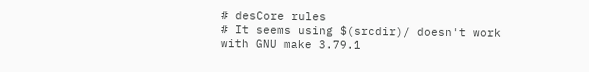# desCore rules
# It seems using $(srcdir)/ doesn't work with GNU make 3.79.1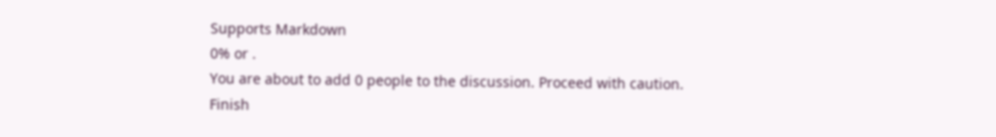Supports Markdown
0% or .
You are about to add 0 people to the discussion. Proceed with caution.
Finish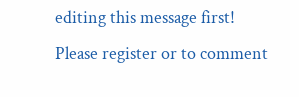editing this message first!
Please register or to comment